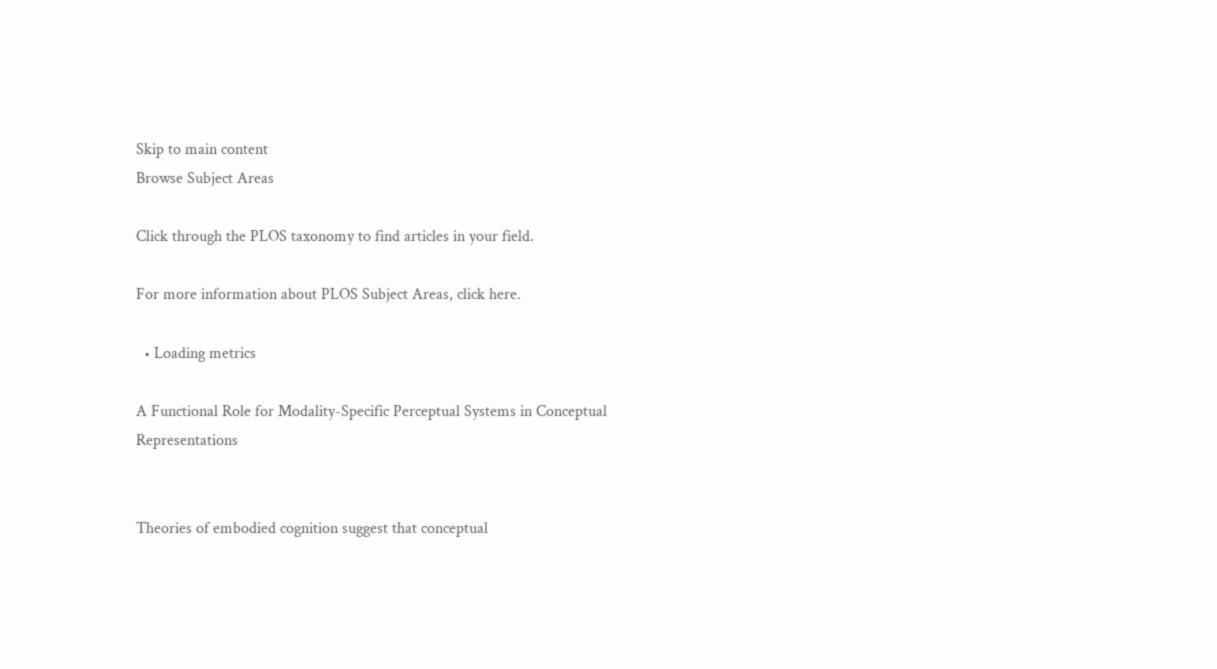Skip to main content
Browse Subject Areas

Click through the PLOS taxonomy to find articles in your field.

For more information about PLOS Subject Areas, click here.

  • Loading metrics

A Functional Role for Modality-Specific Perceptual Systems in Conceptual Representations


Theories of embodied cognition suggest that conceptual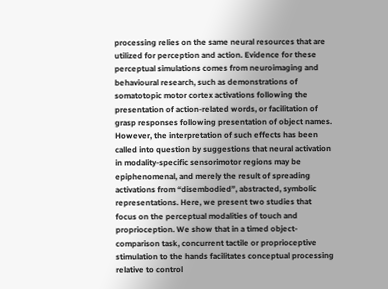processing relies on the same neural resources that are utilized for perception and action. Evidence for these perceptual simulations comes from neuroimaging and behavioural research, such as demonstrations of somatotopic motor cortex activations following the presentation of action-related words, or facilitation of grasp responses following presentation of object names. However, the interpretation of such effects has been called into question by suggestions that neural activation in modality-specific sensorimotor regions may be epiphenomenal, and merely the result of spreading activations from “disembodied”, abstracted, symbolic representations. Here, we present two studies that focus on the perceptual modalities of touch and proprioception. We show that in a timed object-comparison task, concurrent tactile or proprioceptive stimulation to the hands facilitates conceptual processing relative to control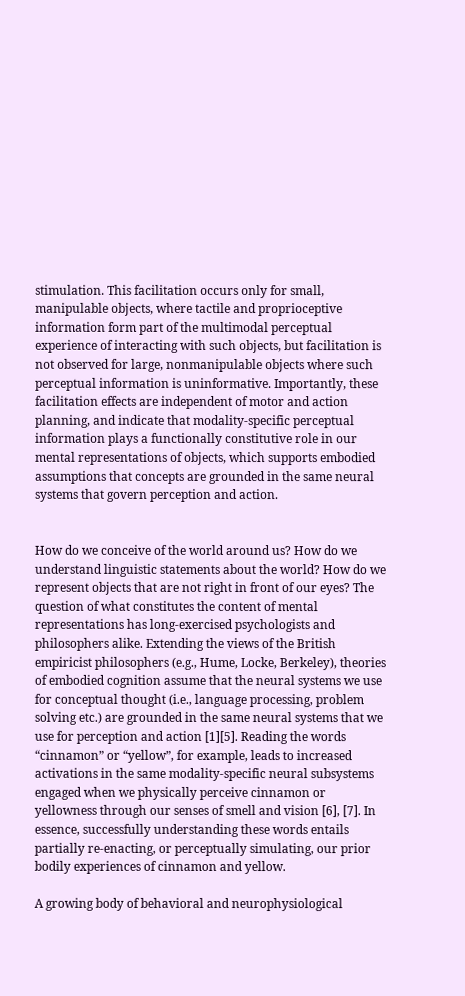stimulation. This facilitation occurs only for small, manipulable objects, where tactile and proprioceptive information form part of the multimodal perceptual experience of interacting with such objects, but facilitation is not observed for large, nonmanipulable objects where such perceptual information is uninformative. Importantly, these facilitation effects are independent of motor and action planning, and indicate that modality-specific perceptual information plays a functionally constitutive role in our mental representations of objects, which supports embodied assumptions that concepts are grounded in the same neural systems that govern perception and action.


How do we conceive of the world around us? How do we understand linguistic statements about the world? How do we represent objects that are not right in front of our eyes? The question of what constitutes the content of mental representations has long-exercised psychologists and philosophers alike. Extending the views of the British empiricist philosophers (e.g., Hume, Locke, Berkeley), theories of embodied cognition assume that the neural systems we use for conceptual thought (i.e., language processing, problem solving etc.) are grounded in the same neural systems that we use for perception and action [1][5]. Reading the words “cinnamon” or “yellow”, for example, leads to increased activations in the same modality-specific neural subsystems engaged when we physically perceive cinnamon or yellowness through our senses of smell and vision [6], [7]. In essence, successfully understanding these words entails partially re-enacting, or perceptually simulating, our prior bodily experiences of cinnamon and yellow.

A growing body of behavioral and neurophysiological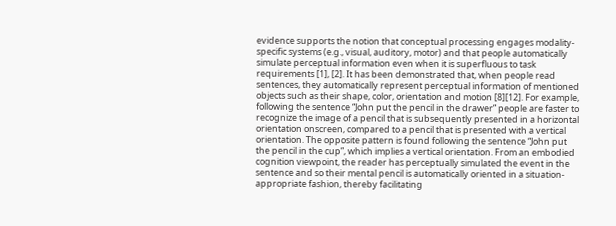evidence supports the notion that conceptual processing engages modality-specific systems (e.g., visual, auditory, motor) and that people automatically simulate perceptual information even when it is superfluous to task requirements [1], [2]. It has been demonstrated that, when people read sentences, they automatically represent perceptual information of mentioned objects such as their shape, color, orientation and motion [8][12]. For example, following the sentence “John put the pencil in the drawer” people are faster to recognize the image of a pencil that is subsequently presented in a horizontal orientation onscreen, compared to a pencil that is presented with a vertical orientation. The opposite pattern is found following the sentence “John put the pencil in the cup”, which implies a vertical orientation. From an embodied cognition viewpoint, the reader has perceptually simulated the event in the sentence and so their mental pencil is automatically oriented in a situation-appropriate fashion, thereby facilitating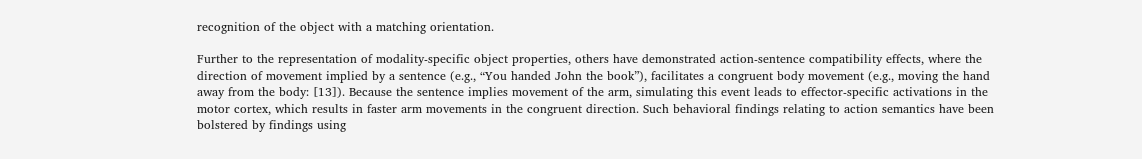recognition of the object with a matching orientation.

Further to the representation of modality-specific object properties, others have demonstrated action-sentence compatibility effects, where the direction of movement implied by a sentence (e.g., “You handed John the book”), facilitates a congruent body movement (e.g., moving the hand away from the body: [13]). Because the sentence implies movement of the arm, simulating this event leads to effector-specific activations in the motor cortex, which results in faster arm movements in the congruent direction. Such behavioral findings relating to action semantics have been bolstered by findings using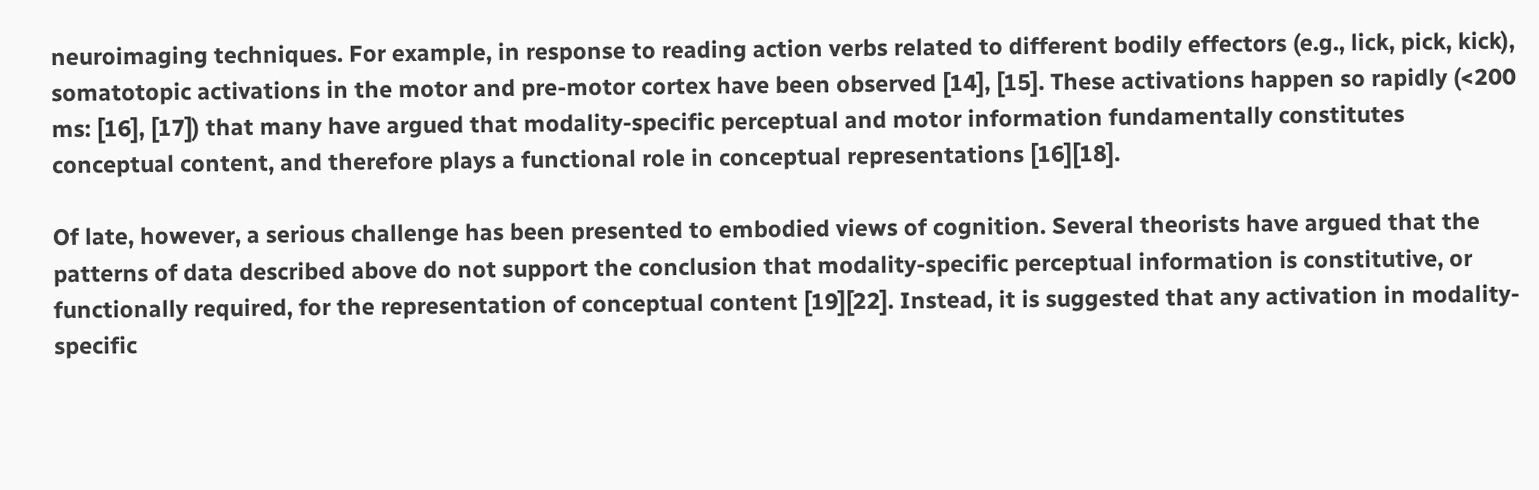neuroimaging techniques. For example, in response to reading action verbs related to different bodily effectors (e.g., lick, pick, kick), somatotopic activations in the motor and pre-motor cortex have been observed [14], [15]. These activations happen so rapidly (<200 ms: [16], [17]) that many have argued that modality-specific perceptual and motor information fundamentally constitutes conceptual content, and therefore plays a functional role in conceptual representations [16][18].

Of late, however, a serious challenge has been presented to embodied views of cognition. Several theorists have argued that the patterns of data described above do not support the conclusion that modality-specific perceptual information is constitutive, or functionally required, for the representation of conceptual content [19][22]. Instead, it is suggested that any activation in modality-specific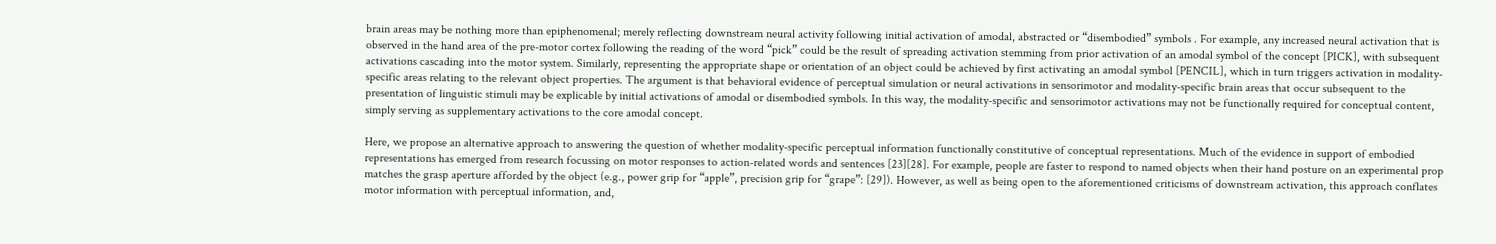brain areas may be nothing more than epiphenomenal; merely reflecting downstream neural activity following initial activation of amodal, abstracted or “disembodied” symbols . For example, any increased neural activation that is observed in the hand area of the pre-motor cortex following the reading of the word “pick” could be the result of spreading activation stemming from prior activation of an amodal symbol of the concept [PICK], with subsequent activations cascading into the motor system. Similarly, representing the appropriate shape or orientation of an object could be achieved by first activating an amodal symbol [PENCIL], which in turn triggers activation in modality-specific areas relating to the relevant object properties. The argument is that behavioral evidence of perceptual simulation or neural activations in sensorimotor and modality-specific brain areas that occur subsequent to the presentation of linguistic stimuli may be explicable by initial activations of amodal or disembodied symbols. In this way, the modality-specific and sensorimotor activations may not be functionally required for conceptual content, simply serving as supplementary activations to the core amodal concept.

Here, we propose an alternative approach to answering the question of whether modality-specific perceptual information functionally constitutive of conceptual representations. Much of the evidence in support of embodied representations has emerged from research focussing on motor responses to action-related words and sentences [23][28]. For example, people are faster to respond to named objects when their hand posture on an experimental prop matches the grasp aperture afforded by the object (e.g., power grip for “apple”, precision grip for “grape”: [29]). However, as well as being open to the aforementioned criticisms of downstream activation, this approach conflates motor information with perceptual information, and,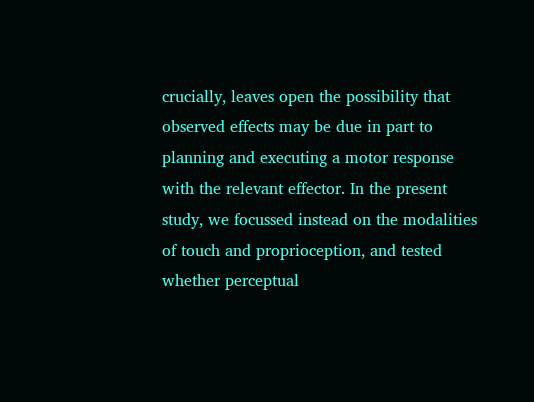crucially, leaves open the possibility that observed effects may be due in part to planning and executing a motor response with the relevant effector. In the present study, we focussed instead on the modalities of touch and proprioception, and tested whether perceptual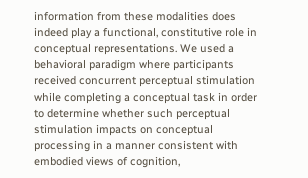information from these modalities does indeed play a functional, constitutive role in conceptual representations. We used a behavioral paradigm where participants received concurrent perceptual stimulation while completing a conceptual task in order to determine whether such perceptual stimulation impacts on conceptual processing in a manner consistent with embodied views of cognition,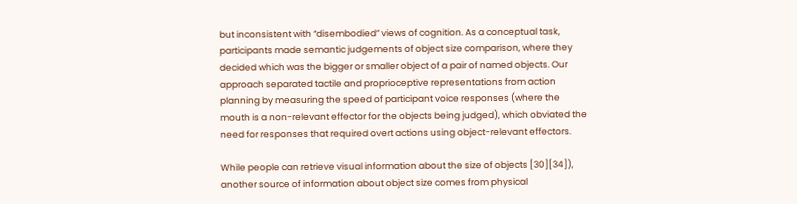but inconsistent with “disembodied” views of cognition. As a conceptual task, participants made semantic judgements of object size comparison, where they decided which was the bigger or smaller object of a pair of named objects. Our approach separated tactile and proprioceptive representations from action planning by measuring the speed of participant voice responses (where the mouth is a non-relevant effector for the objects being judged), which obviated the need for responses that required overt actions using object-relevant effectors.

While people can retrieve visual information about the size of objects [30][34]), another source of information about object size comes from physical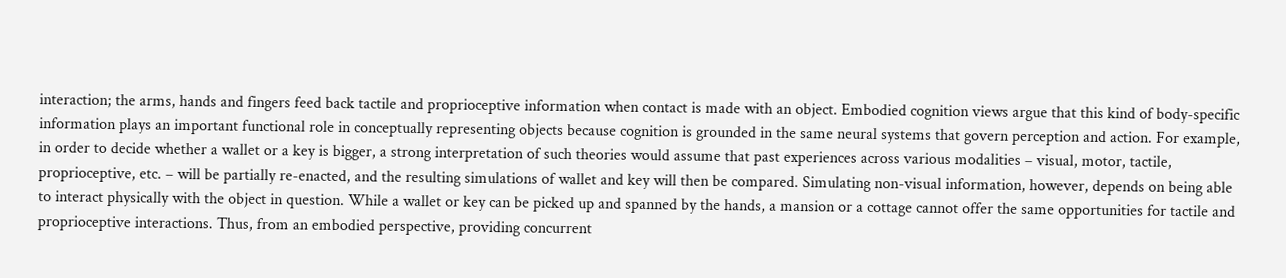interaction; the arms, hands and fingers feed back tactile and proprioceptive information when contact is made with an object. Embodied cognition views argue that this kind of body-specific information plays an important functional role in conceptually representing objects because cognition is grounded in the same neural systems that govern perception and action. For example, in order to decide whether a wallet or a key is bigger, a strong interpretation of such theories would assume that past experiences across various modalities – visual, motor, tactile, proprioceptive, etc. – will be partially re-enacted, and the resulting simulations of wallet and key will then be compared. Simulating non-visual information, however, depends on being able to interact physically with the object in question. While a wallet or key can be picked up and spanned by the hands, a mansion or a cottage cannot offer the same opportunities for tactile and proprioceptive interactions. Thus, from an embodied perspective, providing concurrent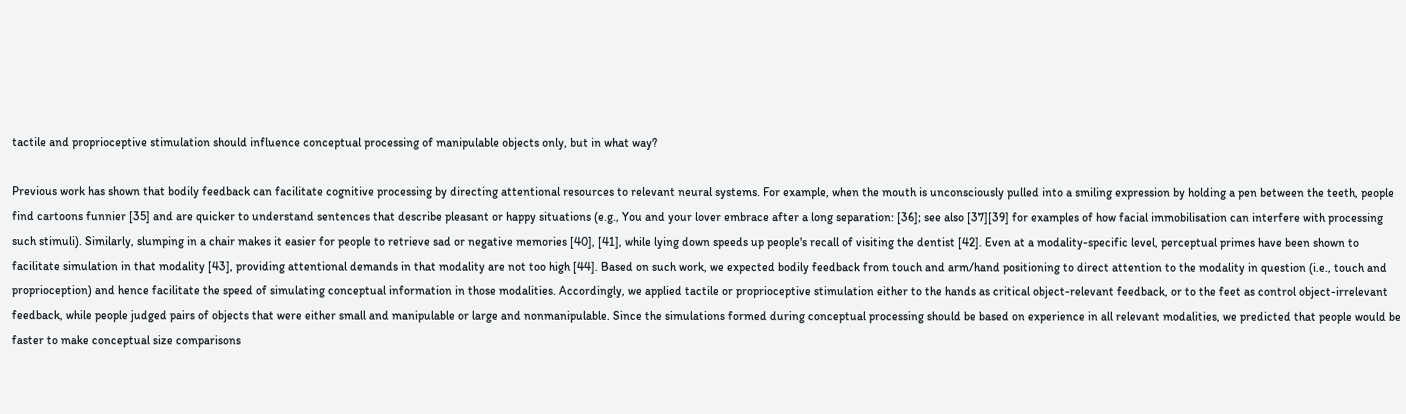tactile and proprioceptive stimulation should influence conceptual processing of manipulable objects only, but in what way?

Previous work has shown that bodily feedback can facilitate cognitive processing by directing attentional resources to relevant neural systems. For example, when the mouth is unconsciously pulled into a smiling expression by holding a pen between the teeth, people find cartoons funnier [35] and are quicker to understand sentences that describe pleasant or happy situations (e.g., You and your lover embrace after a long separation: [36]; see also [37][39] for examples of how facial immobilisation can interfere with processing such stimuli). Similarly, slumping in a chair makes it easier for people to retrieve sad or negative memories [40], [41], while lying down speeds up people's recall of visiting the dentist [42]. Even at a modality-specific level, perceptual primes have been shown to facilitate simulation in that modality [43], providing attentional demands in that modality are not too high [44]. Based on such work, we expected bodily feedback from touch and arm/hand positioning to direct attention to the modality in question (i.e., touch and proprioception) and hence facilitate the speed of simulating conceptual information in those modalities. Accordingly, we applied tactile or proprioceptive stimulation either to the hands as critical object-relevant feedback, or to the feet as control object-irrelevant feedback, while people judged pairs of objects that were either small and manipulable or large and nonmanipulable. Since the simulations formed during conceptual processing should be based on experience in all relevant modalities, we predicted that people would be faster to make conceptual size comparisons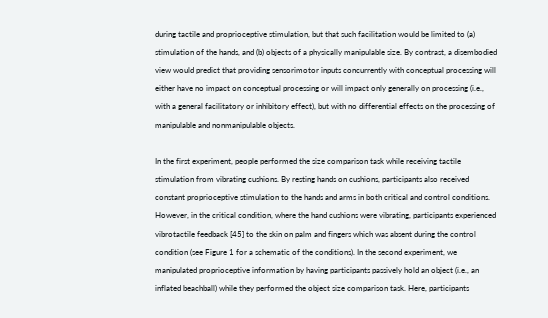during tactile and proprioceptive stimulation, but that such facilitation would be limited to (a) stimulation of the hands, and (b) objects of a physically manipulable size. By contrast, a disembodied view would predict that providing sensorimotor inputs concurrently with conceptual processing will either have no impact on conceptual processing or will impact only generally on processing (i.e., with a general facilitatory or inhibitory effect), but with no differential effects on the processing of manipulable and nonmanipulable objects.

In the first experiment, people performed the size comparison task while receiving tactile stimulation from vibrating cushions. By resting hands on cushions, participants also received constant proprioceptive stimulation to the hands and arms in both critical and control conditions. However, in the critical condition, where the hand cushions were vibrating, participants experienced vibrotactile feedback [45] to the skin on palm and fingers which was absent during the control condition (see Figure 1 for a schematic of the conditions). In the second experiment, we manipulated proprioceptive information by having participants passively hold an object (i.e., an inflated beachball) while they performed the object size comparison task. Here, participants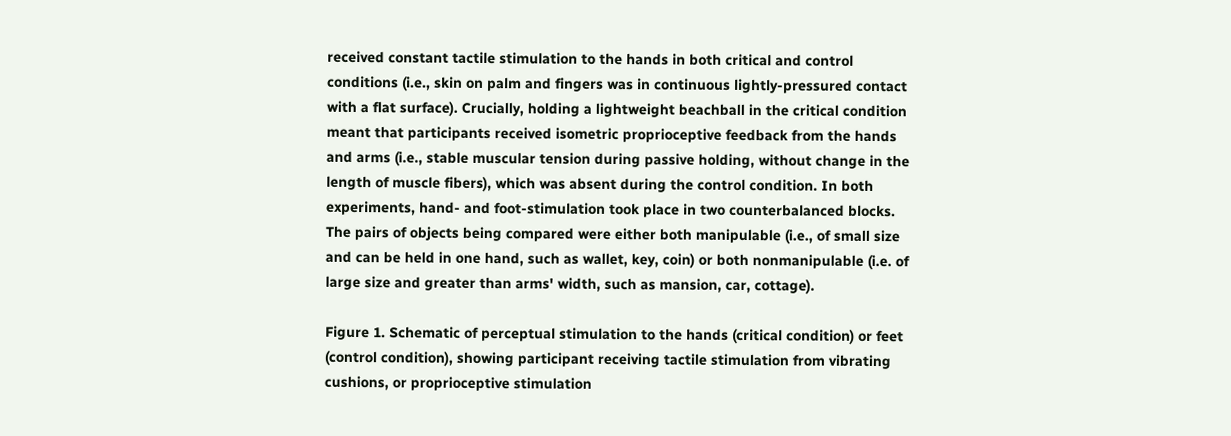received constant tactile stimulation to the hands in both critical and control conditions (i.e., skin on palm and fingers was in continuous lightly-pressured contact with a flat surface). Crucially, holding a lightweight beachball in the critical condition meant that participants received isometric proprioceptive feedback from the hands and arms (i.e., stable muscular tension during passive holding, without change in the length of muscle fibers), which was absent during the control condition. In both experiments, hand- and foot-stimulation took place in two counterbalanced blocks. The pairs of objects being compared were either both manipulable (i.e., of small size and can be held in one hand, such as wallet, key, coin) or both nonmanipulable (i.e. of large size and greater than arms' width, such as mansion, car, cottage).

Figure 1. Schematic of perceptual stimulation to the hands (critical condition) or feet (control condition), showing participant receiving tactile stimulation from vibrating cushions, or proprioceptive stimulation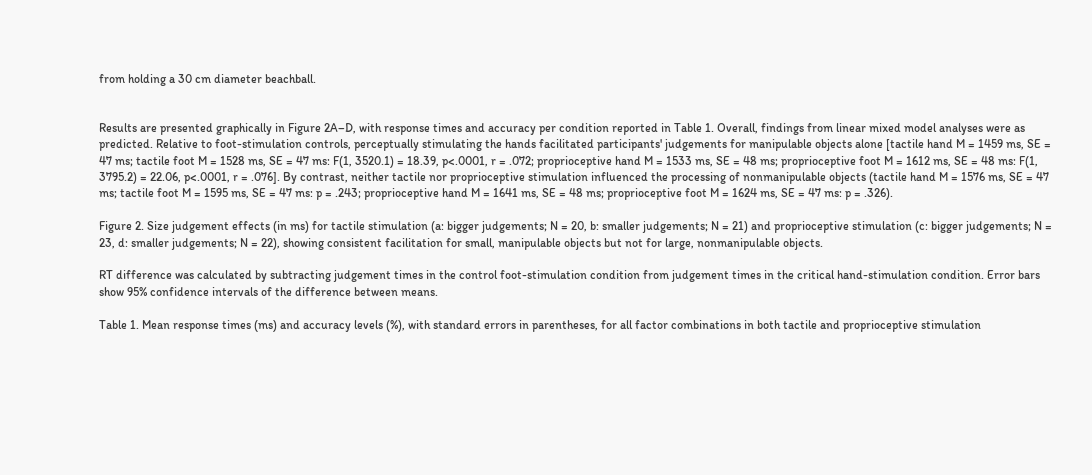from holding a 30 cm diameter beachball.


Results are presented graphically in Figure 2A–D, with response times and accuracy per condition reported in Table 1. Overall, findings from linear mixed model analyses were as predicted. Relative to foot-stimulation controls, perceptually stimulating the hands facilitated participants' judgements for manipulable objects alone [tactile hand M = 1459 ms, SE = 47 ms; tactile foot M = 1528 ms, SE = 47 ms: F(1, 3520.1) = 18.39, p<.0001, r = .072; proprioceptive hand M = 1533 ms, SE = 48 ms; proprioceptive foot M = 1612 ms, SE = 48 ms: F(1, 3795.2) = 22.06, p<.0001, r = .076]. By contrast, neither tactile nor proprioceptive stimulation influenced the processing of nonmanipulable objects (tactile hand M = 1576 ms, SE = 47 ms; tactile foot M = 1595 ms, SE = 47 ms: p = .243; proprioceptive hand M = 1641 ms, SE = 48 ms; proprioceptive foot M = 1624 ms, SE = 47 ms: p = .326).

Figure 2. Size judgement effects (in ms) for tactile stimulation (a: bigger judgements; N = 20, b: smaller judgements; N = 21) and proprioceptive stimulation (c: bigger judgements; N = 23, d: smaller judgements; N = 22), showing consistent facilitation for small, manipulable objects but not for large, nonmanipulable objects.

RT difference was calculated by subtracting judgement times in the control foot-stimulation condition from judgement times in the critical hand-stimulation condition. Error bars show 95% confidence intervals of the difference between means.

Table 1. Mean response times (ms) and accuracy levels (%), with standard errors in parentheses, for all factor combinations in both tactile and proprioceptive stimulation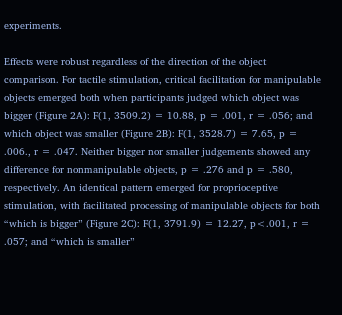experiments.

Effects were robust regardless of the direction of the object comparison. For tactile stimulation, critical facilitation for manipulable objects emerged both when participants judged which object was bigger (Figure 2A): F(1, 3509.2) = 10.88, p = .001, r = .056; and which object was smaller (Figure 2B): F(1, 3528.7) = 7.65, p = .006., r = .047. Neither bigger nor smaller judgements showed any difference for nonmanipulable objects, p = .276 and p = .580, respectively. An identical pattern emerged for proprioceptive stimulation, with facilitated processing of manipulable objects for both “which is bigger” (Figure 2C): F(1, 3791.9) = 12.27, p<.001, r = .057; and “which is smaller”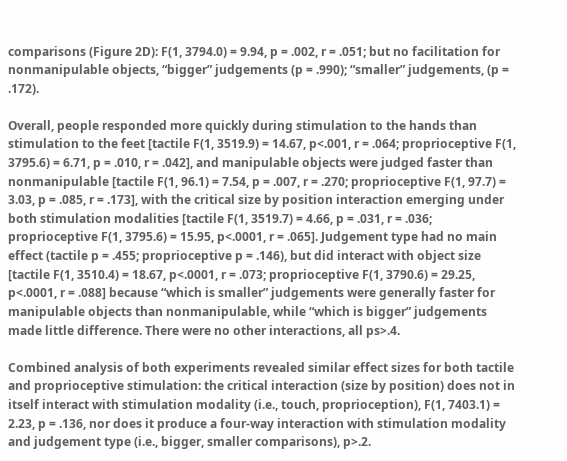comparisons (Figure 2D): F(1, 3794.0) = 9.94, p = .002, r = .051; but no facilitation for nonmanipulable objects, “bigger” judgements (p = .990); “smaller” judgements, (p = .172).

Overall, people responded more quickly during stimulation to the hands than stimulation to the feet [tactile F(1, 3519.9) = 14.67, p<.001, r = .064; proprioceptive F(1, 3795.6) = 6.71, p = .010, r = .042], and manipulable objects were judged faster than nonmanipulable [tactile F(1, 96.1) = 7.54, p = .007, r = .270; proprioceptive F(1, 97.7) = 3.03, p = .085, r = .173], with the critical size by position interaction emerging under both stimulation modalities [tactile F(1, 3519.7) = 4.66, p = .031, r = .036; proprioceptive F(1, 3795.6) = 15.95, p<.0001, r = .065]. Judgement type had no main effect (tactile p = .455; proprioceptive p = .146), but did interact with object size [tactile F(1, 3510.4) = 18.67, p<.0001, r = .073; proprioceptive F(1, 3790.6) = 29.25, p<.0001, r = .088] because “which is smaller” judgements were generally faster for manipulable objects than nonmanipulable, while “which is bigger” judgements made little difference. There were no other interactions, all ps>.4.

Combined analysis of both experiments revealed similar effect sizes for both tactile and proprioceptive stimulation: the critical interaction (size by position) does not in itself interact with stimulation modality (i.e., touch, proprioception), F(1, 7403.1) = 2.23, p = .136, nor does it produce a four-way interaction with stimulation modality and judgement type (i.e., bigger, smaller comparisons), p>.2.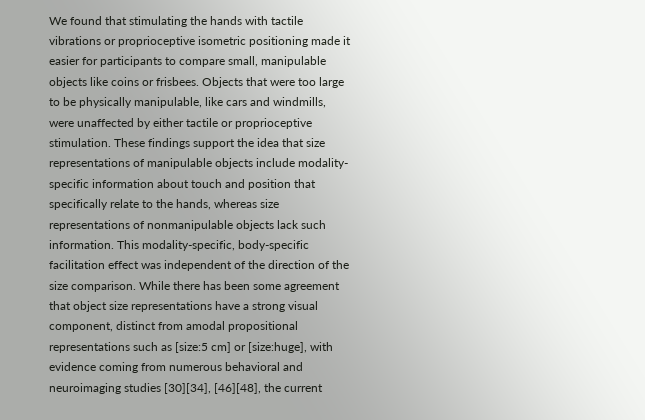We found that stimulating the hands with tactile vibrations or proprioceptive isometric positioning made it easier for participants to compare small, manipulable objects like coins or frisbees. Objects that were too large to be physically manipulable, like cars and windmills, were unaffected by either tactile or proprioceptive stimulation. These findings support the idea that size representations of manipulable objects include modality-specific information about touch and position that specifically relate to the hands, whereas size representations of nonmanipulable objects lack such information. This modality-specific, body-specific facilitation effect was independent of the direction of the size comparison. While there has been some agreement that object size representations have a strong visual component, distinct from amodal propositional representations such as [size:5 cm] or [size:huge], with evidence coming from numerous behavioral and neuroimaging studies [30][34], [46][48], the current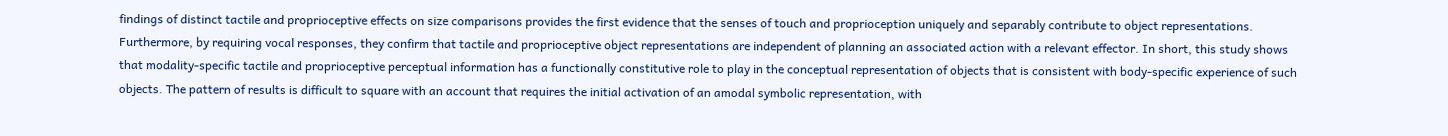findings of distinct tactile and proprioceptive effects on size comparisons provides the first evidence that the senses of touch and proprioception uniquely and separably contribute to object representations. Furthermore, by requiring vocal responses, they confirm that tactile and proprioceptive object representations are independent of planning an associated action with a relevant effector. In short, this study shows that modality-specific tactile and proprioceptive perceptual information has a functionally constitutive role to play in the conceptual representation of objects that is consistent with body-specific experience of such objects. The pattern of results is difficult to square with an account that requires the initial activation of an amodal symbolic representation, with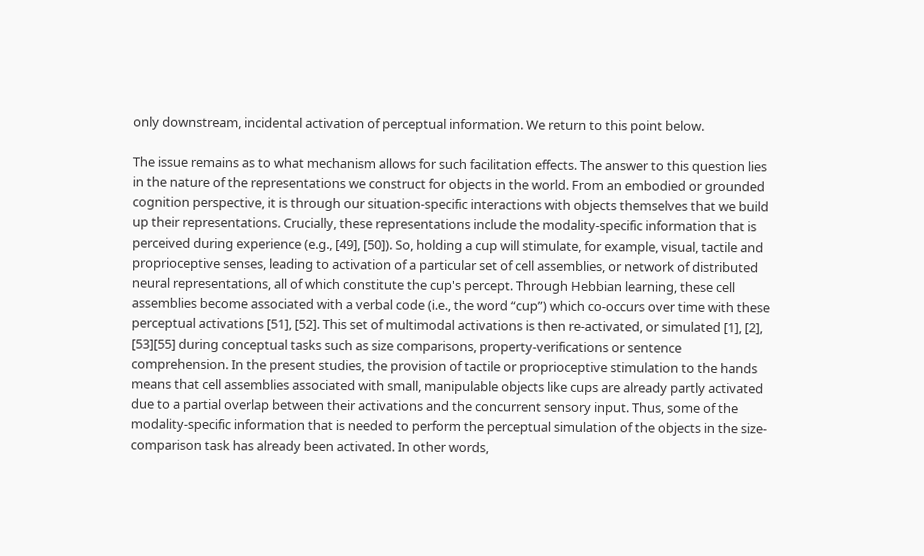only downstream, incidental activation of perceptual information. We return to this point below.

The issue remains as to what mechanism allows for such facilitation effects. The answer to this question lies in the nature of the representations we construct for objects in the world. From an embodied or grounded cognition perspective, it is through our situation-specific interactions with objects themselves that we build up their representations. Crucially, these representations include the modality-specific information that is perceived during experience (e.g., [49], [50]). So, holding a cup will stimulate, for example, visual, tactile and proprioceptive senses, leading to activation of a particular set of cell assemblies, or network of distributed neural representations, all of which constitute the cup's percept. Through Hebbian learning, these cell assemblies become associated with a verbal code (i.e., the word “cup”) which co-occurs over time with these perceptual activations [51], [52]. This set of multimodal activations is then re-activated, or simulated [1], [2], [53][55] during conceptual tasks such as size comparisons, property-verifications or sentence comprehension. In the present studies, the provision of tactile or proprioceptive stimulation to the hands means that cell assemblies associated with small, manipulable objects like cups are already partly activated due to a partial overlap between their activations and the concurrent sensory input. Thus, some of the modality-specific information that is needed to perform the perceptual simulation of the objects in the size-comparison task has already been activated. In other words,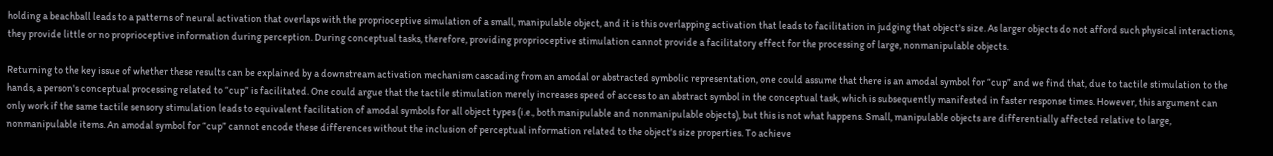holding a beachball leads to a patterns of neural activation that overlaps with the proprioceptive simulation of a small, manipulable object, and it is this overlapping activation that leads to facilitation in judging that object's size. As larger objects do not afford such physical interactions, they provide little or no proprioceptive information during perception. During conceptual tasks, therefore, providing proprioceptive stimulation cannot provide a facilitatory effect for the processing of large, nonmanipulable objects.

Returning to the key issue of whether these results can be explained by a downstream activation mechanism cascading from an amodal or abstracted symbolic representation, one could assume that there is an amodal symbol for “cup” and we find that, due to tactile stimulation to the hands, a person's conceptual processing related to “cup” is facilitated. One could argue that the tactile stimulation merely increases speed of access to an abstract symbol in the conceptual task, which is subsequently manifested in faster response times. However, this argument can only work if the same tactile sensory stimulation leads to equivalent facilitation of amodal symbols for all object types (i.e., both manipulable and nonmanipulable objects), but this is not what happens. Small, manipulable objects are differentially affected relative to large, nonmanipulable items. An amodal symbol for “cup” cannot encode these differences without the inclusion of perceptual information related to the object's size properties. To achieve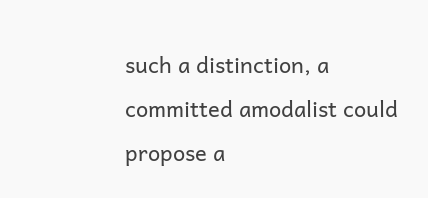such a distinction, a committed amodalist could propose a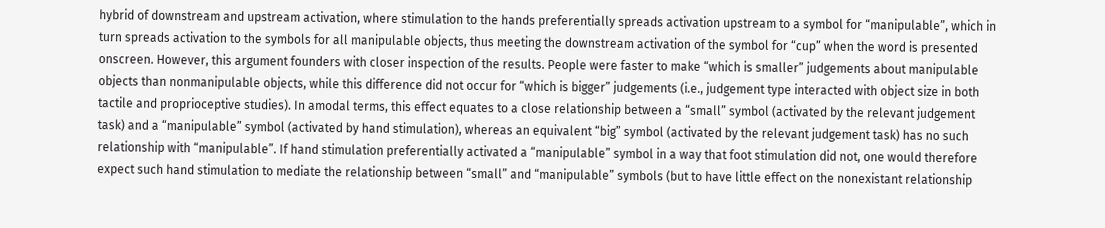hybrid of downstream and upstream activation, where stimulation to the hands preferentially spreads activation upstream to a symbol for “manipulable”, which in turn spreads activation to the symbols for all manipulable objects, thus meeting the downstream activation of the symbol for “cup” when the word is presented onscreen. However, this argument founders with closer inspection of the results. People were faster to make “which is smaller” judgements about manipulable objects than nonmanipulable objects, while this difference did not occur for “which is bigger” judgements (i.e., judgement type interacted with object size in both tactile and proprioceptive studies). In amodal terms, this effect equates to a close relationship between a “small” symbol (activated by the relevant judgement task) and a “manipulable” symbol (activated by hand stimulation), whereas an equivalent “big” symbol (activated by the relevant judgement task) has no such relationship with “manipulable”. If hand stimulation preferentially activated a “manipulable” symbol in a way that foot stimulation did not, one would therefore expect such hand stimulation to mediate the relationship between “small” and “manipulable” symbols (but to have little effect on the nonexistant relationship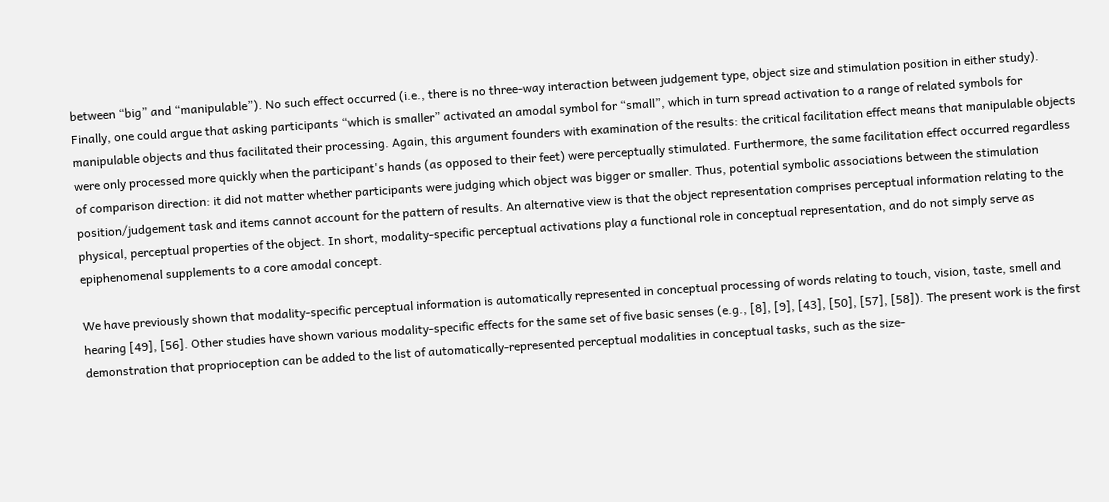between “big” and “manipulable”). No such effect occurred (i.e., there is no three-way interaction between judgement type, object size and stimulation position in either study). Finally, one could argue that asking participants “which is smaller” activated an amodal symbol for “small”, which in turn spread activation to a range of related symbols for manipulable objects and thus facilitated their processing. Again, this argument founders with examination of the results: the critical facilitation effect means that manipulable objects were only processed more quickly when the participant's hands (as opposed to their feet) were perceptually stimulated. Furthermore, the same facilitation effect occurred regardless of comparison direction: it did not matter whether participants were judging which object was bigger or smaller. Thus, potential symbolic associations between the stimulation position/judgement task and items cannot account for the pattern of results. An alternative view is that the object representation comprises perceptual information relating to the physical, perceptual properties of the object. In short, modality-specific perceptual activations play a functional role in conceptual representation, and do not simply serve as epiphenomenal supplements to a core amodal concept.

We have previously shown that modality-specific perceptual information is automatically represented in conceptual processing of words relating to touch, vision, taste, smell and hearing [49], [56]. Other studies have shown various modality-specific effects for the same set of five basic senses (e.g., [8], [9], [43], [50], [57], [58]). The present work is the first demonstration that proprioception can be added to the list of automatically-represented perceptual modalities in conceptual tasks, such as the size-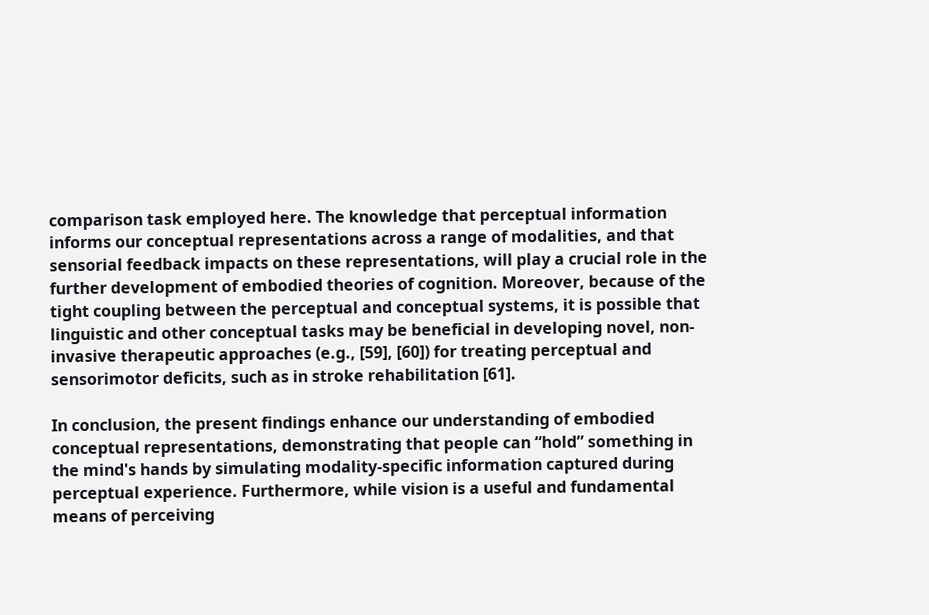comparison task employed here. The knowledge that perceptual information informs our conceptual representations across a range of modalities, and that sensorial feedback impacts on these representations, will play a crucial role in the further development of embodied theories of cognition. Moreover, because of the tight coupling between the perceptual and conceptual systems, it is possible that linguistic and other conceptual tasks may be beneficial in developing novel, non-invasive therapeutic approaches (e.g., [59], [60]) for treating perceptual and sensorimotor deficits, such as in stroke rehabilitation [61].

In conclusion, the present findings enhance our understanding of embodied conceptual representations, demonstrating that people can “hold” something in the mind's hands by simulating modality-specific information captured during perceptual experience. Furthermore, while vision is a useful and fundamental means of perceiving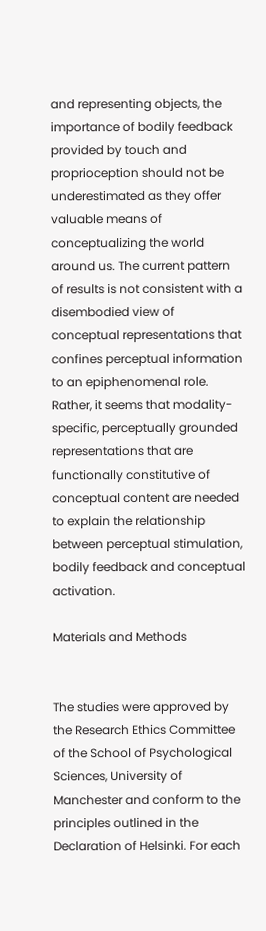and representing objects, the importance of bodily feedback provided by touch and proprioception should not be underestimated as they offer valuable means of conceptualizing the world around us. The current pattern of results is not consistent with a disembodied view of conceptual representations that confines perceptual information to an epiphenomenal role. Rather, it seems that modality-specific, perceptually grounded representations that are functionally constitutive of conceptual content are needed to explain the relationship between perceptual stimulation, bodily feedback and conceptual activation.

Materials and Methods


The studies were approved by the Research Ethics Committee of the School of Psychological Sciences, University of Manchester and conform to the principles outlined in the Declaration of Helsinki. For each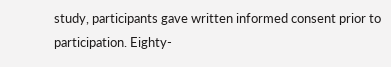study, participants gave written informed consent prior to participation. Eighty-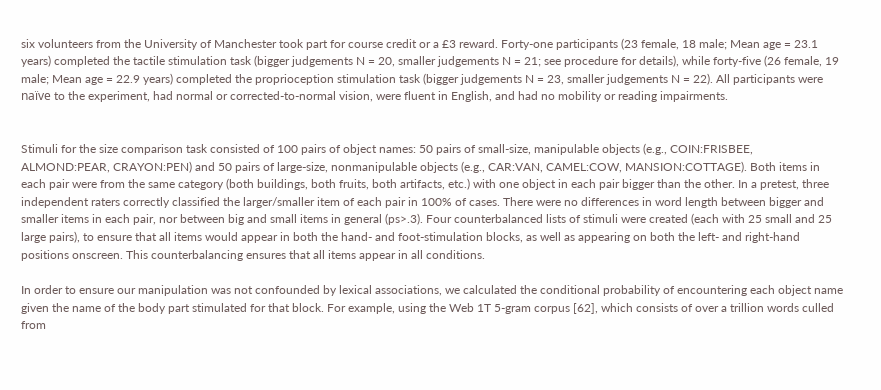six volunteers from the University of Manchester took part for course credit or a £3 reward. Forty-one participants (23 female, 18 male; Mean age = 23.1 years) completed the tactile stimulation task (bigger judgements N = 20, smaller judgements N = 21; see procedure for details), while forty-five (26 female, 19 male; Mean age = 22.9 years) completed the proprioception stimulation task (bigger judgements N = 23, smaller judgements N = 22). All participants were naïve to the experiment, had normal or corrected-to-normal vision, were fluent in English, and had no mobility or reading impairments.


Stimuli for the size comparison task consisted of 100 pairs of object names: 50 pairs of small-size, manipulable objects (e.g., COIN:FRISBEE, ALMOND:PEAR, CRAYON:PEN) and 50 pairs of large-size, nonmanipulable objects (e.g., CAR:VAN, CAMEL:COW, MANSION:COTTAGE). Both items in each pair were from the same category (both buildings, both fruits, both artifacts, etc.) with one object in each pair bigger than the other. In a pretest, three independent raters correctly classified the larger/smaller item of each pair in 100% of cases. There were no differences in word length between bigger and smaller items in each pair, nor between big and small items in general (ps>.3). Four counterbalanced lists of stimuli were created (each with 25 small and 25 large pairs), to ensure that all items would appear in both the hand- and foot-stimulation blocks, as well as appearing on both the left- and right-hand positions onscreen. This counterbalancing ensures that all items appear in all conditions.

In order to ensure our manipulation was not confounded by lexical associations, we calculated the conditional probability of encountering each object name given the name of the body part stimulated for that block. For example, using the Web 1T 5-gram corpus [62], which consists of over a trillion words culled from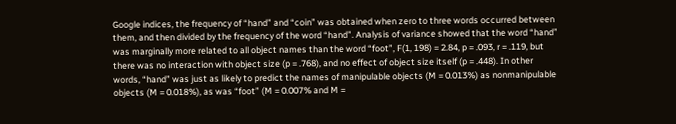Google indices, the frequency of “hand” and “coin” was obtained when zero to three words occurred between them, and then divided by the frequency of the word “hand”. Analysis of variance showed that the word “hand” was marginally more related to all object names than the word “foot”, F(1, 198) = 2.84, p = .093, r = .119, but there was no interaction with object size (p = .768), and no effect of object size itself (p = .448). In other words, “hand” was just as likely to predict the names of manipulable objects (M = 0.013%) as nonmanipulable objects (M = 0.018%), as was “foot” (M = 0.007% and M =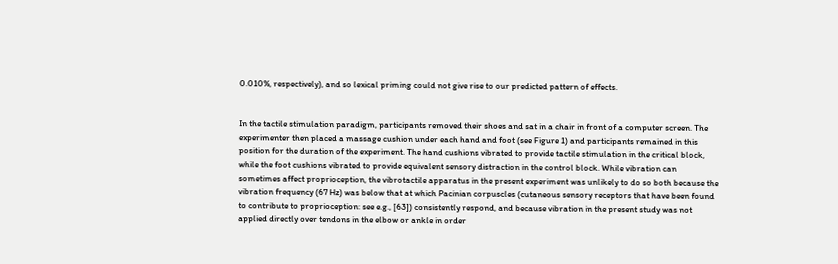0.010%, respectively), and so lexical priming could not give rise to our predicted pattern of effects.


In the tactile stimulation paradigm, participants removed their shoes and sat in a chair in front of a computer screen. The experimenter then placed a massage cushion under each hand and foot (see Figure 1) and participants remained in this position for the duration of the experiment. The hand cushions vibrated to provide tactile stimulation in the critical block, while the foot cushions vibrated to provide equivalent sensory distraction in the control block. While vibration can sometimes affect proprioception, the vibrotactile apparatus in the present experiment was unlikely to do so both because the vibration frequency (67 Hz) was below that at which Pacinian corpuscles (cutaneous sensory receptors that have been found to contribute to proprioception: see e.g., [63]) consistently respond, and because vibration in the present study was not applied directly over tendons in the elbow or ankle in order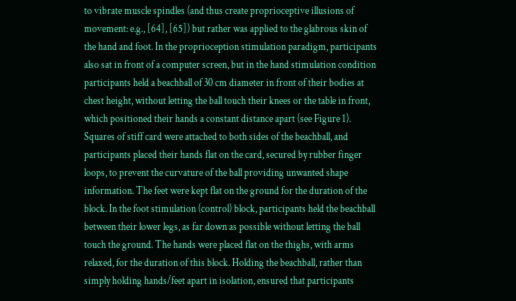to vibrate muscle spindles (and thus create proprioceptive illusions of movement: e.g., [64], [65]) but rather was applied to the glabrous skin of the hand and foot. In the proprioception stimulation paradigm, participants also sat in front of a computer screen, but in the hand stimulation condition participants held a beachball of 30 cm diameter in front of their bodies at chest height, without letting the ball touch their knees or the table in front, which positioned their hands a constant distance apart (see Figure 1). Squares of stiff card were attached to both sides of the beachball, and participants placed their hands flat on the card, secured by rubber finger loops, to prevent the curvature of the ball providing unwanted shape information. The feet were kept flat on the ground for the duration of the block. In the foot stimulation (control) block, participants held the beachball between their lower legs, as far down as possible without letting the ball touch the ground. The hands were placed flat on the thighs, with arms relaxed, for the duration of this block. Holding the beachball, rather than simply holding hands/feet apart in isolation, ensured that participants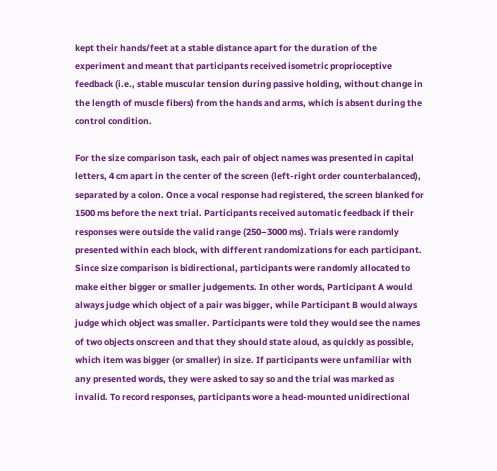kept their hands/feet at a stable distance apart for the duration of the experiment and meant that participants received isometric proprioceptive feedback (i.e., stable muscular tension during passive holding, without change in the length of muscle fibers) from the hands and arms, which is absent during the control condition.

For the size comparison task, each pair of object names was presented in capital letters, 4 cm apart in the center of the screen (left-right order counterbalanced), separated by a colon. Once a vocal response had registered, the screen blanked for 1500 ms before the next trial. Participants received automatic feedback if their responses were outside the valid range (250–3000 ms). Trials were randomly presented within each block, with different randomizations for each participant. Since size comparison is bidirectional, participants were randomly allocated to make either bigger or smaller judgements. In other words, Participant A would always judge which object of a pair was bigger, while Participant B would always judge which object was smaller. Participants were told they would see the names of two objects onscreen and that they should state aloud, as quickly as possible, which item was bigger (or smaller) in size. If participants were unfamiliar with any presented words, they were asked to say so and the trial was marked as invalid. To record responses, participants wore a head-mounted unidirectional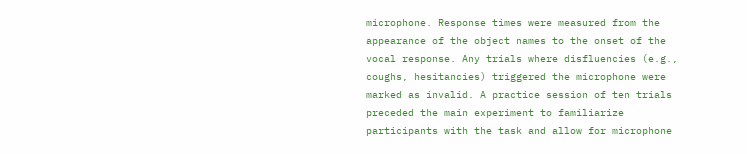microphone. Response times were measured from the appearance of the object names to the onset of the vocal response. Any trials where disfluencies (e.g., coughs, hesitancies) triggered the microphone were marked as invalid. A practice session of ten trials preceded the main experiment to familiarize participants with the task and allow for microphone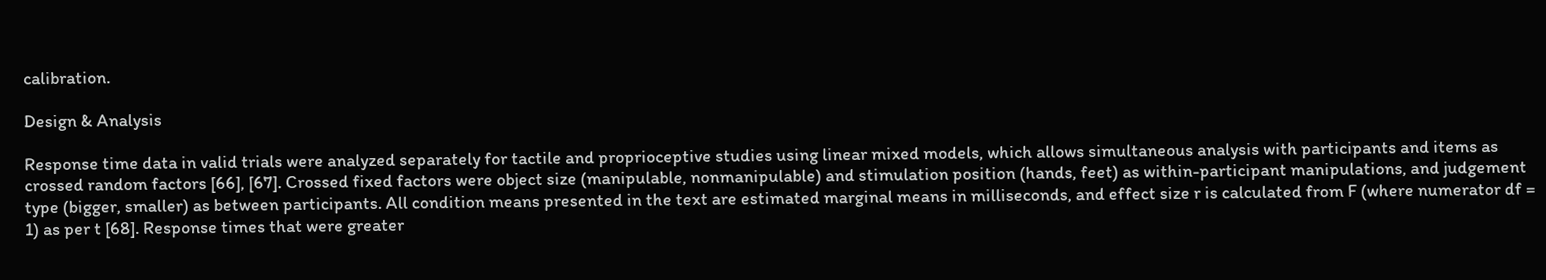calibration.

Design & Analysis

Response time data in valid trials were analyzed separately for tactile and proprioceptive studies using linear mixed models, which allows simultaneous analysis with participants and items as crossed random factors [66], [67]. Crossed fixed factors were object size (manipulable, nonmanipulable) and stimulation position (hands, feet) as within-participant manipulations, and judgement type (bigger, smaller) as between participants. All condition means presented in the text are estimated marginal means in milliseconds, and effect size r is calculated from F (where numerator df = 1) as per t [68]. Response times that were greater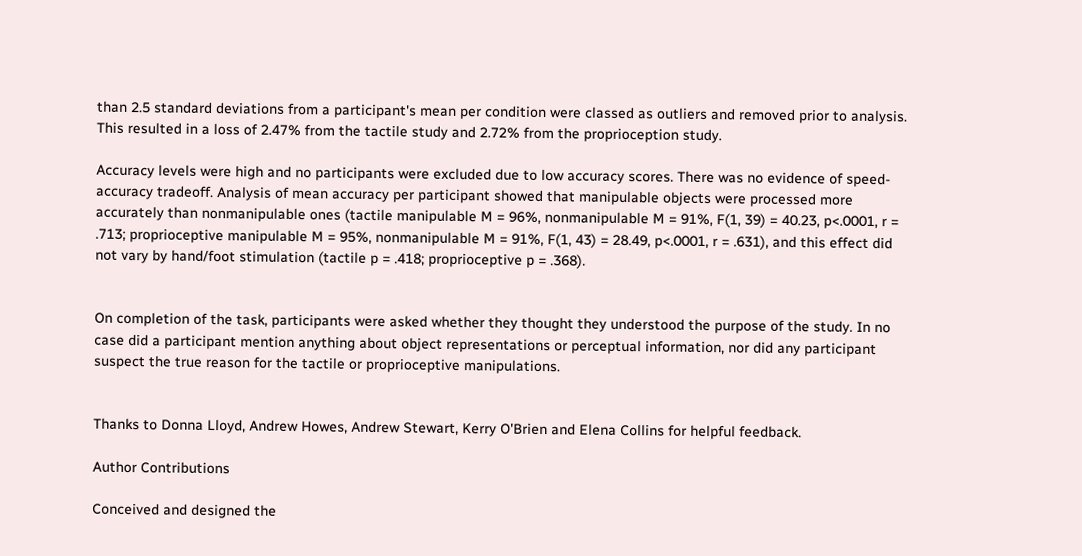than 2.5 standard deviations from a participant's mean per condition were classed as outliers and removed prior to analysis. This resulted in a loss of 2.47% from the tactile study and 2.72% from the proprioception study.

Accuracy levels were high and no participants were excluded due to low accuracy scores. There was no evidence of speed-accuracy tradeoff. Analysis of mean accuracy per participant showed that manipulable objects were processed more accurately than nonmanipulable ones (tactile manipulable M = 96%, nonmanipulable M = 91%, F(1, 39) = 40.23, p<.0001, r = .713; proprioceptive manipulable M = 95%, nonmanipulable M = 91%, F(1, 43) = 28.49, p<.0001, r = .631), and this effect did not vary by hand/foot stimulation (tactile p = .418; proprioceptive p = .368).


On completion of the task, participants were asked whether they thought they understood the purpose of the study. In no case did a participant mention anything about object representations or perceptual information, nor did any participant suspect the true reason for the tactile or proprioceptive manipulations.


Thanks to Donna Lloyd, Andrew Howes, Andrew Stewart, Kerry O'Brien and Elena Collins for helpful feedback.

Author Contributions

Conceived and designed the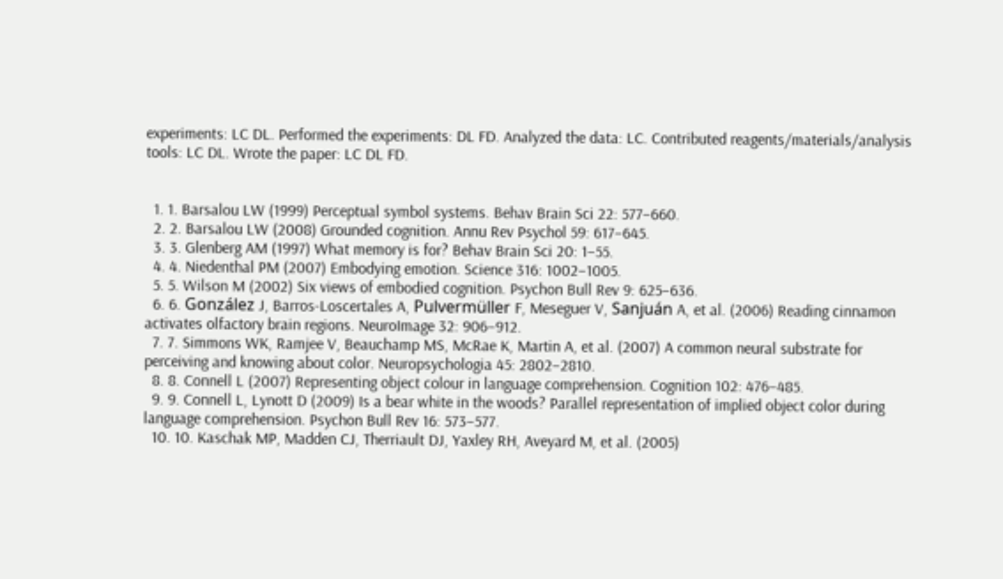experiments: LC DL. Performed the experiments: DL FD. Analyzed the data: LC. Contributed reagents/materials/analysis tools: LC DL. Wrote the paper: LC DL FD.


  1. 1. Barsalou LW (1999) Perceptual symbol systems. Behav Brain Sci 22: 577–660.
  2. 2. Barsalou LW (2008) Grounded cognition. Annu Rev Psychol 59: 617–645.
  3. 3. Glenberg AM (1997) What memory is for? Behav Brain Sci 20: 1–55.
  4. 4. Niedenthal PM (2007) Embodying emotion. Science 316: 1002–1005.
  5. 5. Wilson M (2002) Six views of embodied cognition. Psychon Bull Rev 9: 625–636.
  6. 6. González J, Barros-Loscertales A, Pulvermüller F, Meseguer V, Sanjuán A, et al. (2006) Reading cinnamon activates olfactory brain regions. NeuroImage 32: 906–912.
  7. 7. Simmons WK, Ramjee V, Beauchamp MS, McRae K, Martin A, et al. (2007) A common neural substrate for perceiving and knowing about color. Neuropsychologia 45: 2802–2810.
  8. 8. Connell L (2007) Representing object colour in language comprehension. Cognition 102: 476–485.
  9. 9. Connell L, Lynott D (2009) Is a bear white in the woods? Parallel representation of implied object color during language comprehension. Psychon Bull Rev 16: 573–577.
  10. 10. Kaschak MP, Madden CJ, Therriault DJ, Yaxley RH, Aveyard M, et al. (2005)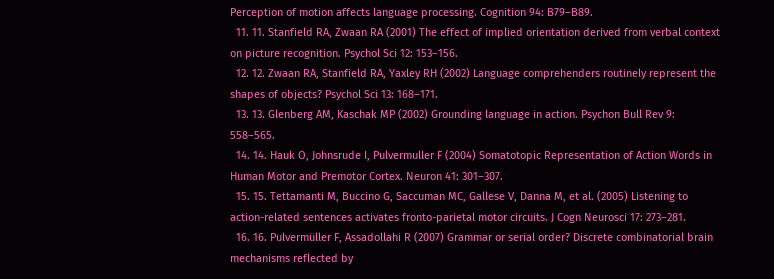Perception of motion affects language processing. Cognition 94: B79–B89.
  11. 11. Stanfield RA, Zwaan RA (2001) The effect of implied orientation derived from verbal context on picture recognition. Psychol Sci 12: 153–156.
  12. 12. Zwaan RA, Stanfield RA, Yaxley RH (2002) Language comprehenders routinely represent the shapes of objects? Psychol Sci 13: 168–171.
  13. 13. Glenberg AM, Kaschak MP (2002) Grounding language in action. Psychon Bull Rev 9: 558–565.
  14. 14. Hauk O, Johnsrude I, Pulvermuller F (2004) Somatotopic Representation of Action Words in Human Motor and Premotor Cortex. Neuron 41: 301–307.
  15. 15. Tettamanti M, Buccino G, Saccuman MC, Gallese V, Danna M, et al. (2005) Listening to action-related sentences activates fronto-parietal motor circuits. J Cogn Neurosci 17: 273–281.
  16. 16. Pulvermüller F, Assadollahi R (2007) Grammar or serial order? Discrete combinatorial brain mechanisms reflected by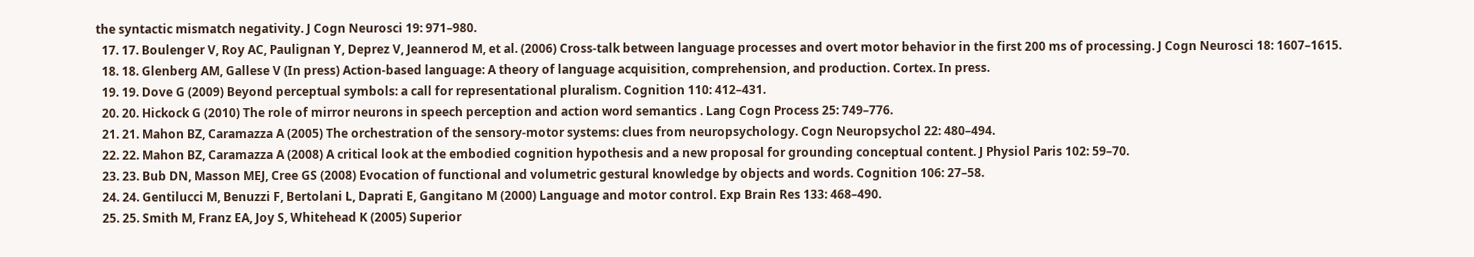the syntactic mismatch negativity. J Cogn Neurosci 19: 971–980.
  17. 17. Boulenger V, Roy AC, Paulignan Y, Deprez V, Jeannerod M, et al. (2006) Cross-talk between language processes and overt motor behavior in the first 200 ms of processing. J Cogn Neurosci 18: 1607–1615.
  18. 18. Glenberg AM, Gallese V (In press) Action-based language: A theory of language acquisition, comprehension, and production. Cortex. In press.
  19. 19. Dove G (2009) Beyond perceptual symbols: a call for representational pluralism. Cognition 110: 412–431.
  20. 20. Hickock G (2010) The role of mirror neurons in speech perception and action word semantics . Lang Cogn Process 25: 749–776.
  21. 21. Mahon BZ, Caramazza A (2005) The orchestration of the sensory-motor systems: clues from neuropsychology. Cogn Neuropsychol 22: 480–494.
  22. 22. Mahon BZ, Caramazza A (2008) A critical look at the embodied cognition hypothesis and a new proposal for grounding conceptual content. J Physiol Paris 102: 59–70.
  23. 23. Bub DN, Masson MEJ, Cree GS (2008) Evocation of functional and volumetric gestural knowledge by objects and words. Cognition 106: 27–58.
  24. 24. Gentilucci M, Benuzzi F, Bertolani L, Daprati E, Gangitano M (2000) Language and motor control. Exp Brain Res 133: 468–490.
  25. 25. Smith M, Franz EA, Joy S, Whitehead K (2005) Superior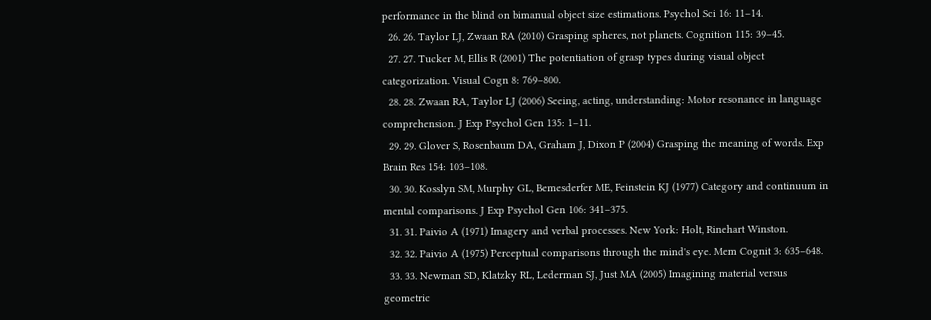performance in the blind on bimanual object size estimations. Psychol Sci 16: 11–14.
  26. 26. Taylor LJ, Zwaan RA (2010) Grasping spheres, not planets. Cognition 115: 39–45.
  27. 27. Tucker M, Ellis R (2001) The potentiation of grasp types during visual object categorization. Visual Cogn 8: 769–800.
  28. 28. Zwaan RA, Taylor LJ (2006) Seeing, acting, understanding: Motor resonance in language comprehension. J Exp Psychol Gen 135: 1–11.
  29. 29. Glover S, Rosenbaum DA, Graham J, Dixon P (2004) Grasping the meaning of words. Exp Brain Res 154: 103–108.
  30. 30. Kosslyn SM, Murphy GL, Bemesderfer ME, Feinstein KJ (1977) Category and continuum in mental comparisons. J Exp Psychol Gen 106: 341–375.
  31. 31. Paivio A (1971) Imagery and verbal processes. New York: Holt, Rinehart Winston.
  32. 32. Paivio A (1975) Perceptual comparisons through the mind's eye. Mem Cognit 3: 635–648.
  33. 33. Newman SD, Klatzky RL, Lederman SJ, Just MA (2005) Imagining material versus geometric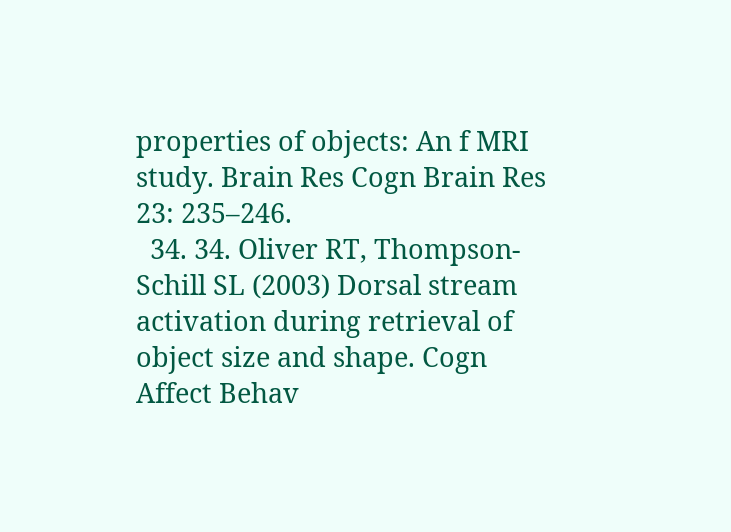properties of objects: An f MRI study. Brain Res Cogn Brain Res 23: 235–246.
  34. 34. Oliver RT, Thompson-Schill SL (2003) Dorsal stream activation during retrieval of object size and shape. Cogn Affect Behav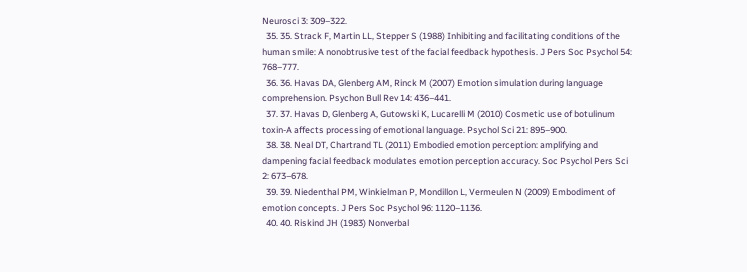Neurosci 3: 309–322.
  35. 35. Strack F, Martin LL, Stepper S (1988) Inhibiting and facilitating conditions of the human smile: A nonobtrusive test of the facial feedback hypothesis. J Pers Soc Psychol 54: 768–777.
  36. 36. Havas DA, Glenberg AM, Rinck M (2007) Emotion simulation during language comprehension. Psychon Bull Rev 14: 436–441.
  37. 37. Havas D, Glenberg A, Gutowski K, Lucarelli M (2010) Cosmetic use of botulinum toxin-A affects processing of emotional language. Psychol Sci 21: 895–900.
  38. 38. Neal DT, Chartrand TL (2011) Embodied emotion perception: amplifying and dampening facial feedback modulates emotion perception accuracy. Soc Psychol Pers Sci 2: 673–678.
  39. 39. Niedenthal PM, Winkielman P, Mondillon L, Vermeulen N (2009) Embodiment of emotion concepts. J Pers Soc Psychol 96: 1120–1136.
  40. 40. Riskind JH (1983) Nonverbal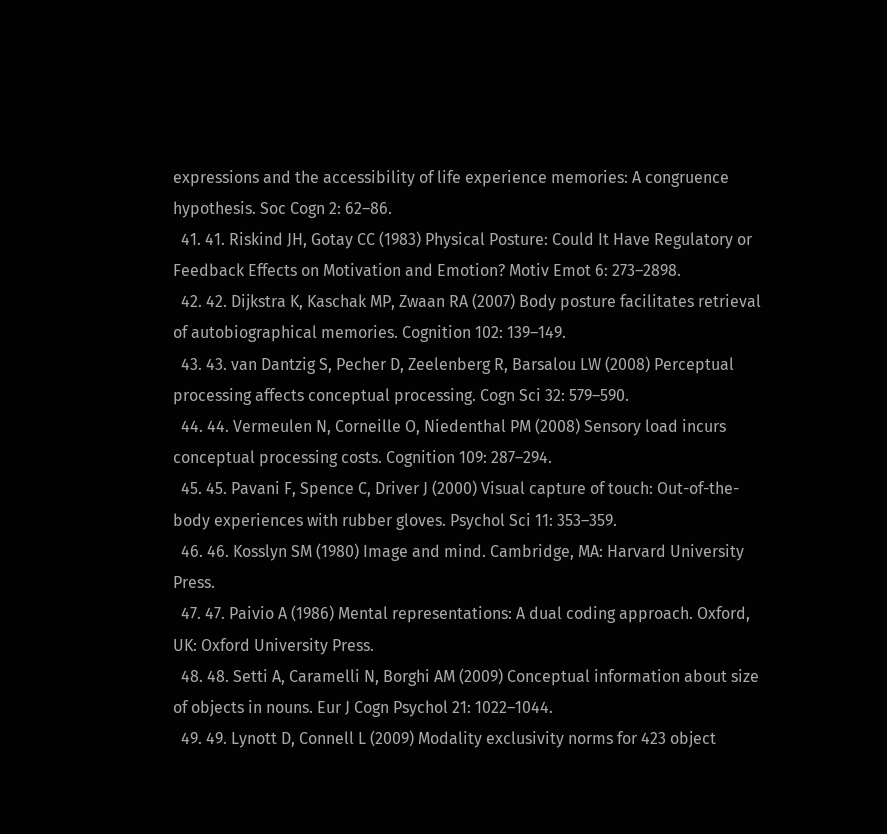expressions and the accessibility of life experience memories: A congruence hypothesis. Soc Cogn 2: 62–86.
  41. 41. Riskind JH, Gotay CC (1983) Physical Posture: Could It Have Regulatory or Feedback Effects on Motivation and Emotion? Motiv Emot 6: 273–2898.
  42. 42. Dijkstra K, Kaschak MP, Zwaan RA (2007) Body posture facilitates retrieval of autobiographical memories. Cognition 102: 139–149.
  43. 43. van Dantzig S, Pecher D, Zeelenberg R, Barsalou LW (2008) Perceptual processing affects conceptual processing. Cogn Sci 32: 579–590.
  44. 44. Vermeulen N, Corneille O, Niedenthal PM (2008) Sensory load incurs conceptual processing costs. Cognition 109: 287–294.
  45. 45. Pavani F, Spence C, Driver J (2000) Visual capture of touch: Out-of-the-body experiences with rubber gloves. Psychol Sci 11: 353–359.
  46. 46. Kosslyn SM (1980) Image and mind. Cambridge, MA: Harvard University Press.
  47. 47. Paivio A (1986) Mental representations: A dual coding approach. Oxford, UK: Oxford University Press.
  48. 48. Setti A, Caramelli N, Borghi AM (2009) Conceptual information about size of objects in nouns. Eur J Cogn Psychol 21: 1022–1044.
  49. 49. Lynott D, Connell L (2009) Modality exclusivity norms for 423 object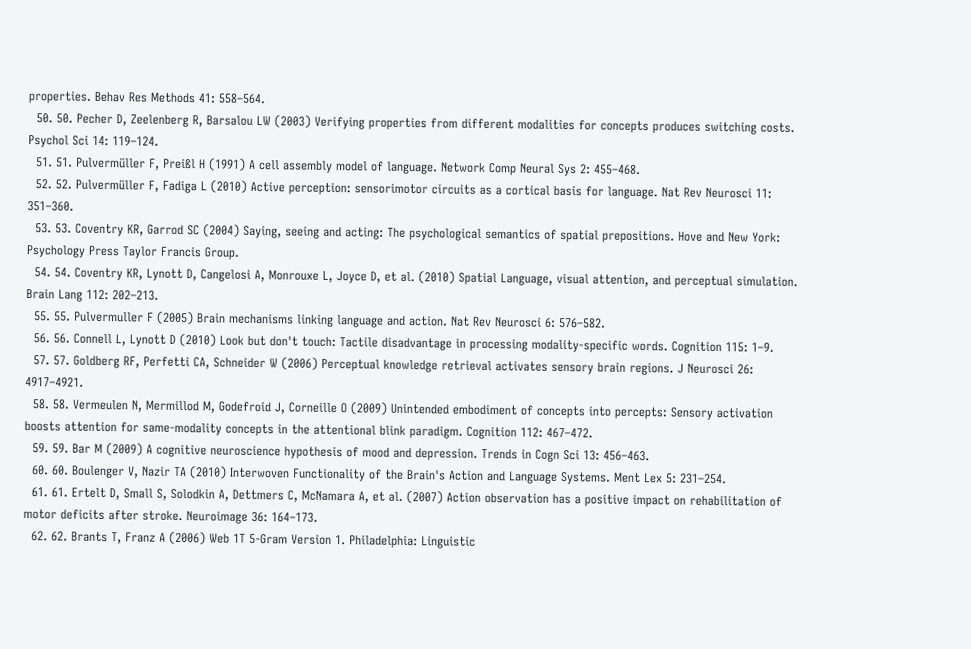properties. Behav Res Methods 41: 558–564.
  50. 50. Pecher D, Zeelenberg R, Barsalou LW (2003) Verifying properties from different modalities for concepts produces switching costs. Psychol Sci 14: 119–124.
  51. 51. Pulvermüller F, Preißl H (1991) A cell assembly model of language. Network Comp Neural Sys 2: 455–468.
  52. 52. Pulvermüller F, Fadiga L (2010) Active perception: sensorimotor circuits as a cortical basis for language. Nat Rev Neurosci 11: 351–360.
  53. 53. Coventry KR, Garrod SC (2004) Saying, seeing and acting: The psychological semantics of spatial prepositions. Hove and New York: Psychology Press Taylor Francis Group.
  54. 54. Coventry KR, Lynott D, Cangelosi A, Monrouxe L, Joyce D, et al. (2010) Spatial Language, visual attention, and perceptual simulation. Brain Lang 112: 202–213.
  55. 55. Pulvermuller F (2005) Brain mechanisms linking language and action. Nat Rev Neurosci 6: 576–582.
  56. 56. Connell L, Lynott D (2010) Look but don't touch: Tactile disadvantage in processing modality-specific words. Cognition 115: 1–9.
  57. 57. Goldberg RF, Perfetti CA, Schneider W (2006) Perceptual knowledge retrieval activates sensory brain regions. J Neurosci 26: 4917–4921.
  58. 58. Vermeulen N, Mermillod M, Godefroid J, Corneille O (2009) Unintended embodiment of concepts into percepts: Sensory activation boosts attention for same-modality concepts in the attentional blink paradigm. Cognition 112: 467–472.
  59. 59. Bar M (2009) A cognitive neuroscience hypothesis of mood and depression. Trends in Cogn Sci 13: 456–463.
  60. 60. Boulenger V, Nazir TA (2010) Interwoven Functionality of the Brain's Action and Language Systems. Ment Lex 5: 231–254.
  61. 61. Ertelt D, Small S, Solodkin A, Dettmers C, McNamara A, et al. (2007) Action observation has a positive impact on rehabilitation of motor deficits after stroke. Neuroimage 36: 164–173.
  62. 62. Brants T, Franz A (2006) Web 1T 5-Gram Version 1. Philadelphia: Linguistic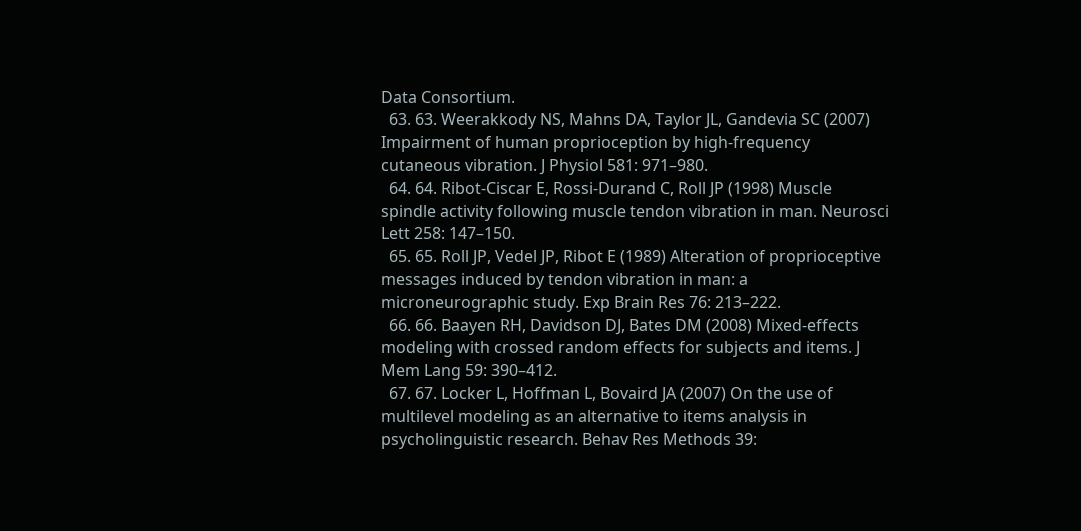Data Consortium.
  63. 63. Weerakkody NS, Mahns DA, Taylor JL, Gandevia SC (2007) Impairment of human proprioception by high-frequency cutaneous vibration. J Physiol 581: 971–980.
  64. 64. Ribot-Ciscar E, Rossi-Durand C, Roll JP (1998) Muscle spindle activity following muscle tendon vibration in man. Neurosci Lett 258: 147–150.
  65. 65. Roll JP, Vedel JP, Ribot E (1989) Alteration of proprioceptive messages induced by tendon vibration in man: a microneurographic study. Exp Brain Res 76: 213–222.
  66. 66. Baayen RH, Davidson DJ, Bates DM (2008) Mixed-effects modeling with crossed random effects for subjects and items. J Mem Lang 59: 390–412.
  67. 67. Locker L, Hoffman L, Bovaird JA (2007) On the use of multilevel modeling as an alternative to items analysis in psycholinguistic research. Behav Res Methods 39: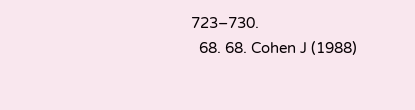723–730.
  68. 68. Cohen J (1988)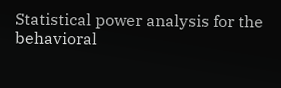Statistical power analysis for the behavioral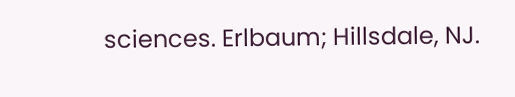sciences. Erlbaum; Hillsdale, NJ.